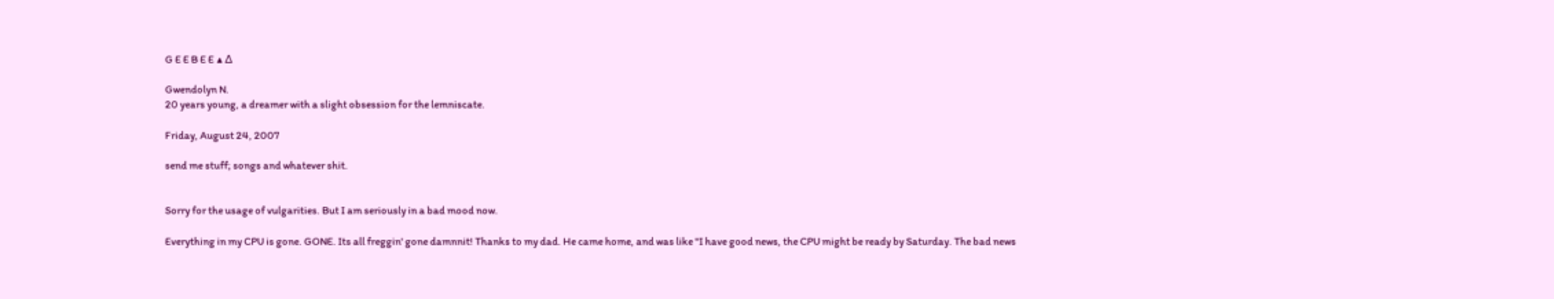G E E B E E ▲ ∆

Gwendolyn N.
20 years young, a dreamer with a slight obsession for the lemniscate.

Friday, August 24, 2007

send me stuff; songs and whatever shit.


Sorry for the usage of vulgarities. But I am seriously in a bad mood now.

Everything in my CPU is gone. GONE. Its all freggin' gone damnnit! Thanks to my dad. He came home, and was like "I have good news, the CPU might be ready by Saturday. The bad news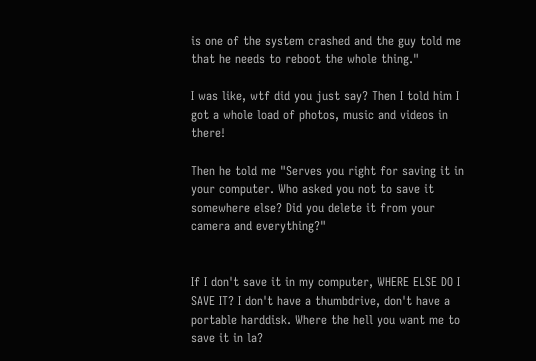is one of the system crashed and the guy told me that he needs to reboot the whole thing."

I was like, wtf did you just say? Then I told him I got a whole load of photos, music and videos in there!

Then he told me "Serves you right for saving it in your computer. Who asked you not to save it somewhere else? Did you delete it from your camera and everything?"


If I don't save it in my computer, WHERE ELSE DO I SAVE IT? I don't have a thumbdrive, don't have a portable harddisk. Where the hell you want me to save it in la?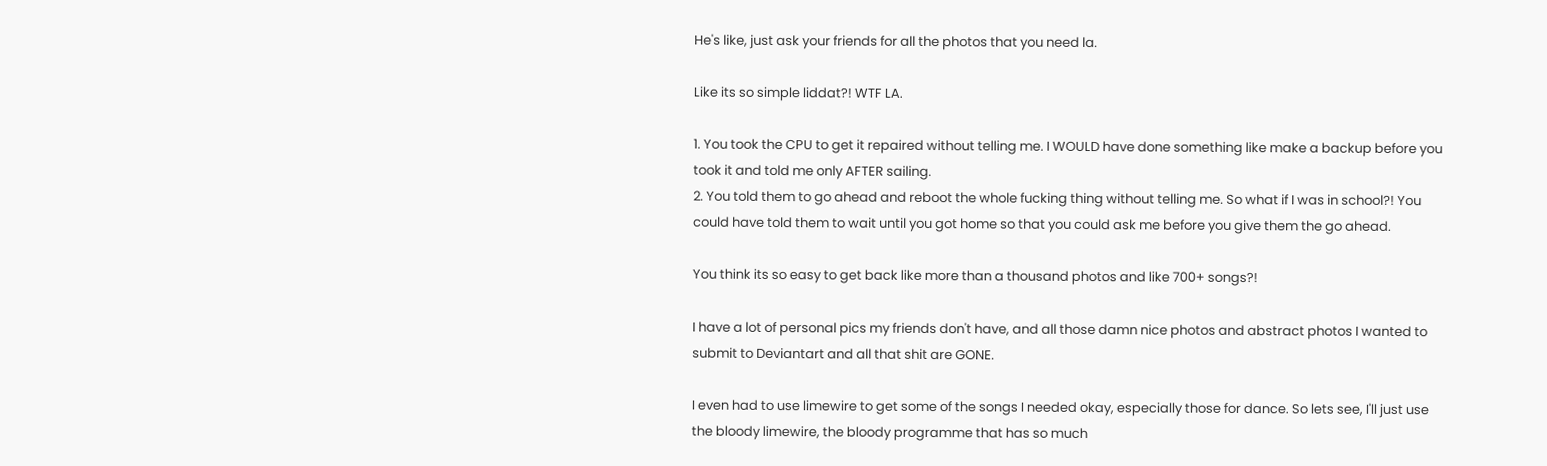He's like, just ask your friends for all the photos that you need la.

Like its so simple liddat?! WTF LA.

1. You took the CPU to get it repaired without telling me. I WOULD have done something like make a backup before you took it and told me only AFTER sailing.
2. You told them to go ahead and reboot the whole fucking thing without telling me. So what if I was in school?! You could have told them to wait until you got home so that you could ask me before you give them the go ahead.

You think its so easy to get back like more than a thousand photos and like 700+ songs?!

I have a lot of personal pics my friends don't have, and all those damn nice photos and abstract photos I wanted to submit to Deviantart and all that shit are GONE.

I even had to use limewire to get some of the songs I needed okay, especially those for dance. So lets see, I'll just use the bloody limewire, the bloody programme that has so much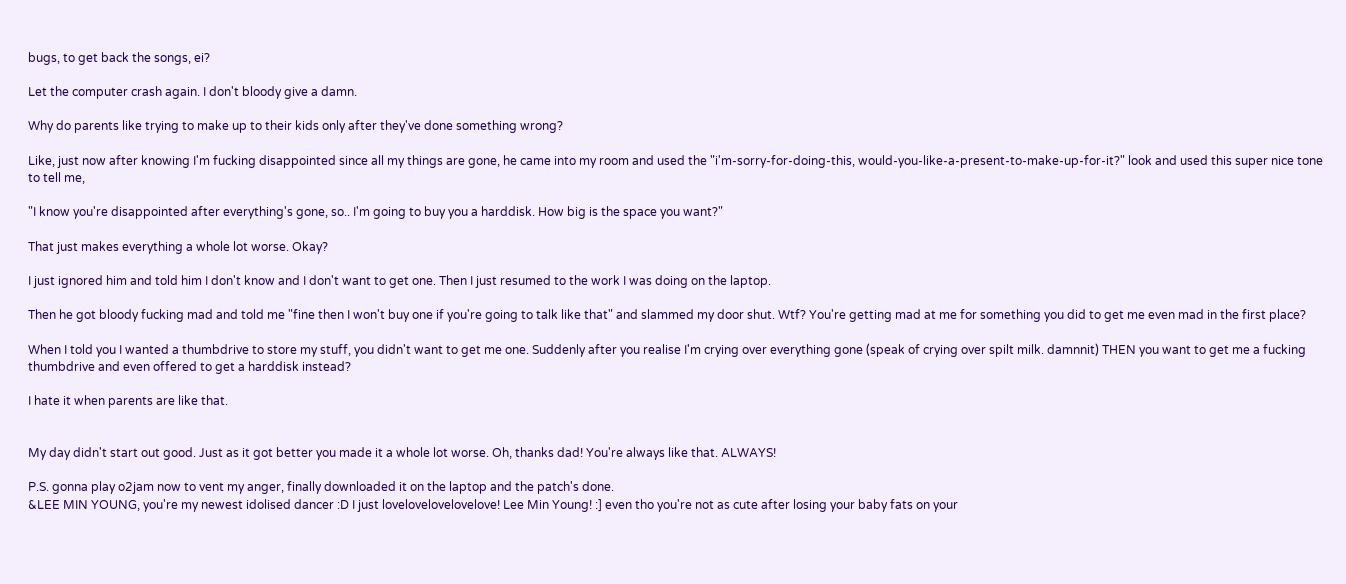bugs, to get back the songs, ei?

Let the computer crash again. I don't bloody give a damn.

Why do parents like trying to make up to their kids only after they've done something wrong?

Like, just now after knowing I'm fucking disappointed since all my things are gone, he came into my room and used the "i'm-sorry-for-doing-this, would-you-like-a-present-to-make-up-for-it?" look and used this super nice tone to tell me,

"I know you're disappointed after everything's gone, so.. I'm going to buy you a harddisk. How big is the space you want?"

That just makes everything a whole lot worse. Okay?

I just ignored him and told him I don't know and I don't want to get one. Then I just resumed to the work I was doing on the laptop.

Then he got bloody fucking mad and told me "fine then I won't buy one if you're going to talk like that" and slammed my door shut. Wtf? You're getting mad at me for something you did to get me even mad in the first place?

When I told you I wanted a thumbdrive to store my stuff, you didn't want to get me one. Suddenly after you realise I'm crying over everything gone (speak of crying over spilt milk. damnnit) THEN you want to get me a fucking thumbdrive and even offered to get a harddisk instead?

I hate it when parents are like that.


My day didn't start out good. Just as it got better you made it a whole lot worse. Oh, thanks dad! You're always like that. ALWAYS!

P.S. gonna play o2jam now to vent my anger, finally downloaded it on the laptop and the patch's done.
&LEE MIN YOUNG, you're my newest idolised dancer :D I just lovelovelovelovelove! Lee Min Young! :] even tho you're not as cute after losing your baby fats on your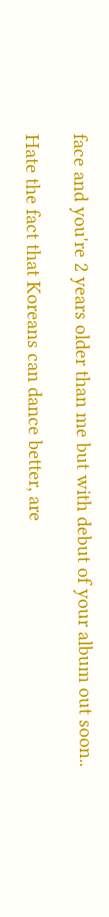face and you're 2 years older than me but with debut of your album out soon..

Hate the fact that Koreans can dance better, are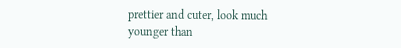prettier and cuter, look much younger than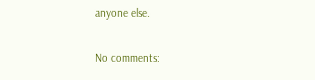anyone else.

No comments: